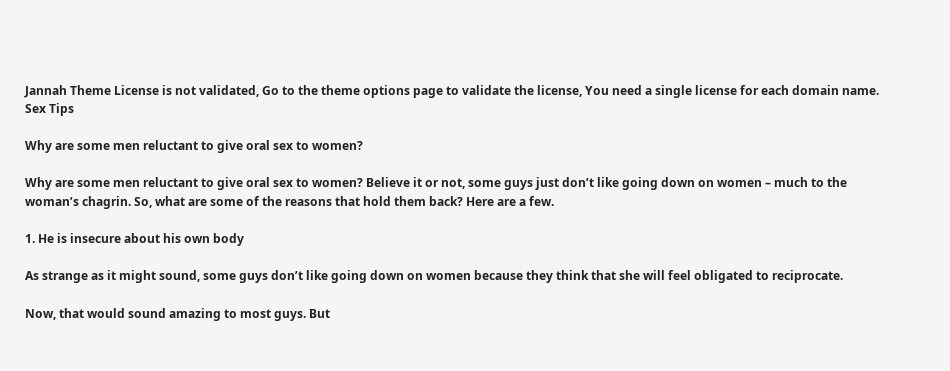Jannah Theme License is not validated, Go to the theme options page to validate the license, You need a single license for each domain name.
Sex Tips

Why are some men reluctant to give oral sex to women?

Why are some men reluctant to give oral sex to women? Believe it or not, some guys just don’t like going down on women – much to the woman’s chagrin. So, what are some of the reasons that hold them back? Here are a few.

1. He is insecure about his own body

As strange as it might sound, some guys don’t like going down on women because they think that she will feel obligated to reciprocate.

Now, that would sound amazing to most guys. But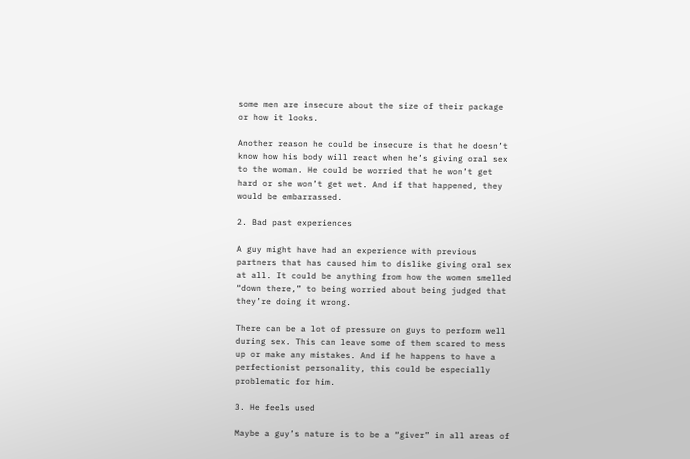some men are insecure about the size of their package or how it looks.

Another reason he could be insecure is that he doesn’t know how his body will react when he’s giving oral sex to the woman. He could be worried that he won’t get hard or she won’t get wet. And if that happened, they would be embarrassed.

2. Bad past experiences

A guy might have had an experience with previous partners that has caused him to dislike giving oral sex at all. It could be anything from how the women smelled “down there,” to being worried about being judged that they’re doing it wrong.

There can be a lot of pressure on guys to perform well during sex. This can leave some of them scared to mess up or make any mistakes. And if he happens to have a perfectionist personality, this could be especially problematic for him.

3. He feels used

Maybe a guy’s nature is to be a “giver” in all areas of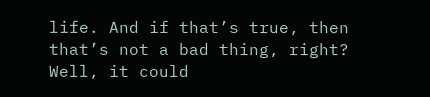life. And if that’s true, then that’s not a bad thing, right? Well, it could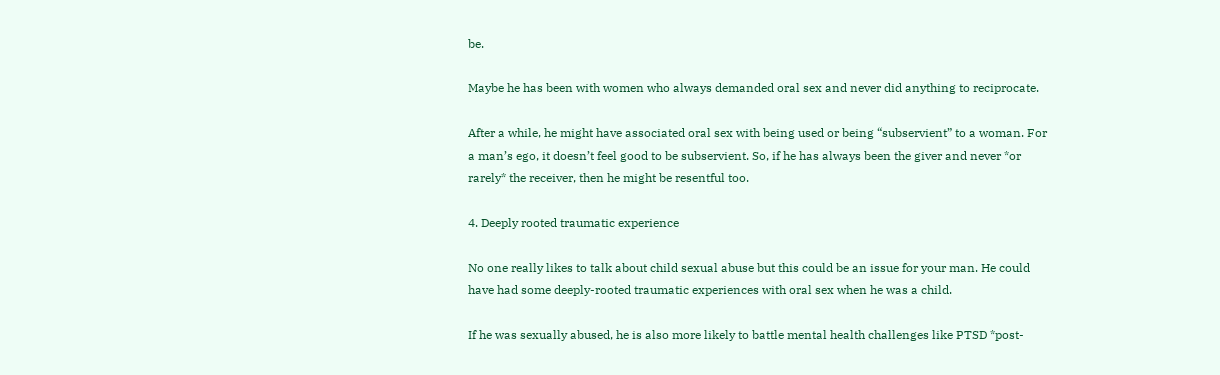be.

Maybe he has been with women who always demanded oral sex and never did anything to reciprocate.

After a while, he might have associated oral sex with being used or being “subservient” to a woman. For a man’s ego, it doesn’t feel good to be subservient. So, if he has always been the giver and never *or rarely* the receiver, then he might be resentful too.

4. Deeply rooted traumatic experience

No one really likes to talk about child sexual abuse but this could be an issue for your man. He could have had some deeply-rooted traumatic experiences with oral sex when he was a child.

If he was sexually abused, he is also more likely to battle mental health challenges like PTSD *post-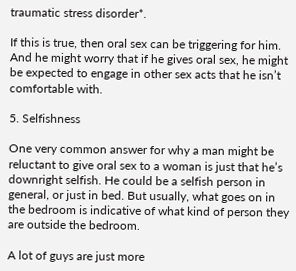traumatic stress disorder*.

If this is true, then oral sex can be triggering for him. And he might worry that if he gives oral sex, he might be expected to engage in other sex acts that he isn’t comfortable with.

5. Selfishness

One very common answer for why a man might be reluctant to give oral sex to a woman is just that he’s downright selfish. He could be a selfish person in general, or just in bed. But usually, what goes on in the bedroom is indicative of what kind of person they are outside the bedroom.

A lot of guys are just more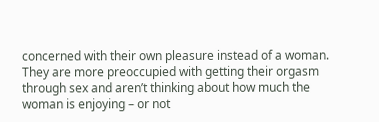concerned with their own pleasure instead of a woman. They are more preoccupied with getting their orgasm through sex and aren’t thinking about how much the woman is enjoying – or not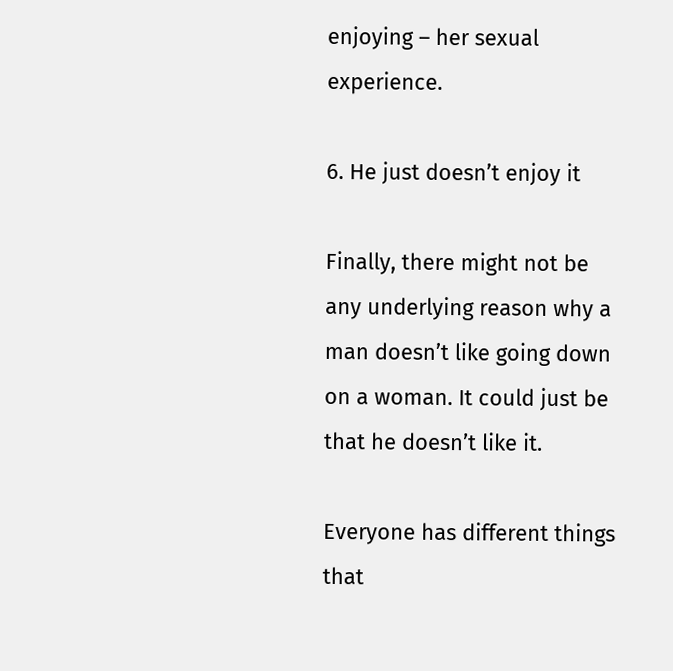enjoying – her sexual experience.

6. He just doesn’t enjoy it

Finally, there might not be any underlying reason why a man doesn’t like going down on a woman. It could just be that he doesn’t like it.

Everyone has different things that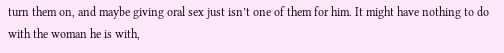turn them on, and maybe giving oral sex just isn’t one of them for him. It might have nothing to do with the woman he is with,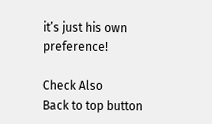it’s just his own preference!

Check Also
Back to top button